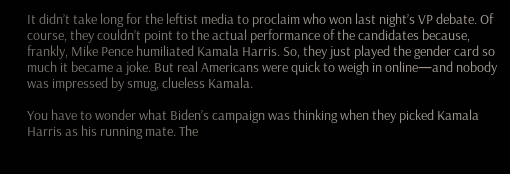It didn’t take long for the leftist media to proclaim who won last night’s VP debate. Of course, they couldn’t point to the actual performance of the candidates because, frankly, Mike Pence humiliated Kamala Harris. So, they just played the gender card so much it became a joke. But real Americans were quick to weigh in online—and nobody was impressed by smug, clueless Kamala.

You have to wonder what Biden’s campaign was thinking when they picked Kamala Harris as his running mate. The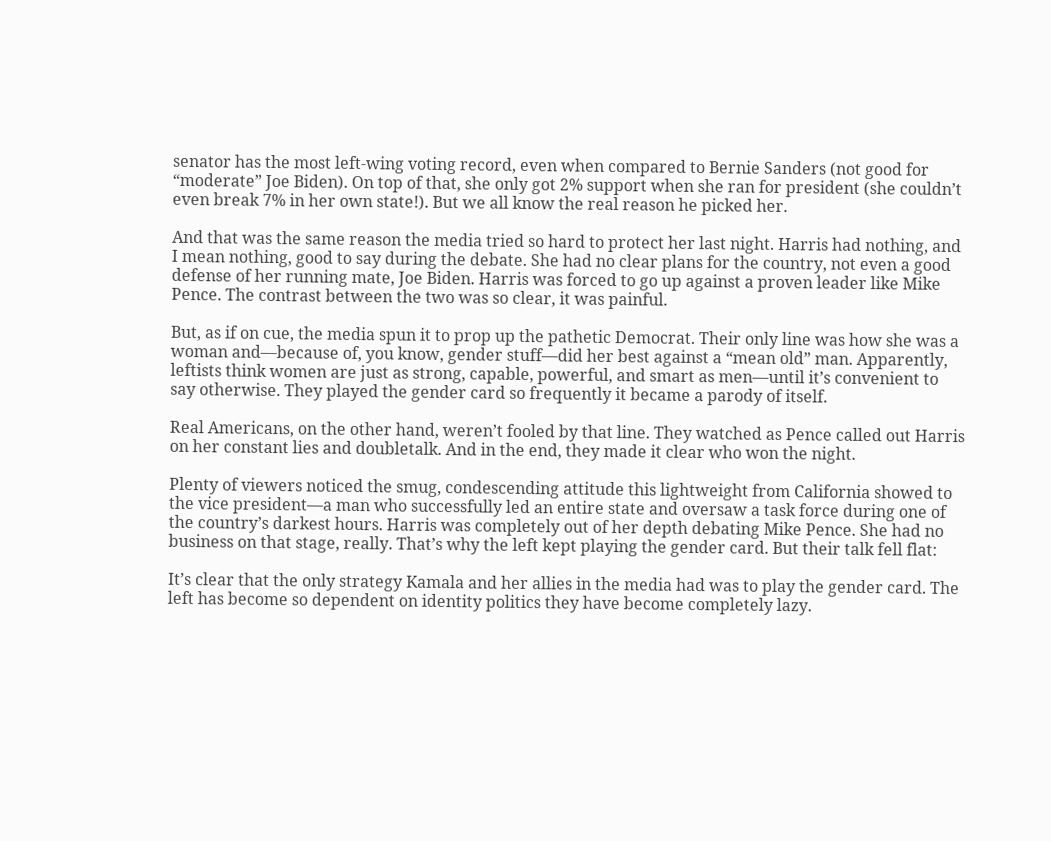senator has the most left-wing voting record, even when compared to Bernie Sanders (not good for “moderate” Joe Biden). On top of that, she only got 2% support when she ran for president (she couldn’t even break 7% in her own state!). But we all know the real reason he picked her.

And that was the same reason the media tried so hard to protect her last night. Harris had nothing, and I mean nothing, good to say during the debate. She had no clear plans for the country, not even a good defense of her running mate, Joe Biden. Harris was forced to go up against a proven leader like Mike Pence. The contrast between the two was so clear, it was painful.

But, as if on cue, the media spun it to prop up the pathetic Democrat. Their only line was how she was a woman and—because of, you know, gender stuff—did her best against a “mean old” man. Apparently, leftists think women are just as strong, capable, powerful, and smart as men—until it’s convenient to say otherwise. They played the gender card so frequently it became a parody of itself.

Real Americans, on the other hand, weren’t fooled by that line. They watched as Pence called out Harris on her constant lies and doubletalk. And in the end, they made it clear who won the night.

Plenty of viewers noticed the smug, condescending attitude this lightweight from California showed to the vice president—a man who successfully led an entire state and oversaw a task force during one of the country’s darkest hours. Harris was completely out of her depth debating Mike Pence. She had no business on that stage, really. That’s why the left kept playing the gender card. But their talk fell flat:

It’s clear that the only strategy Kamala and her allies in the media had was to play the gender card. The left has become so dependent on identity politics they have become completely lazy.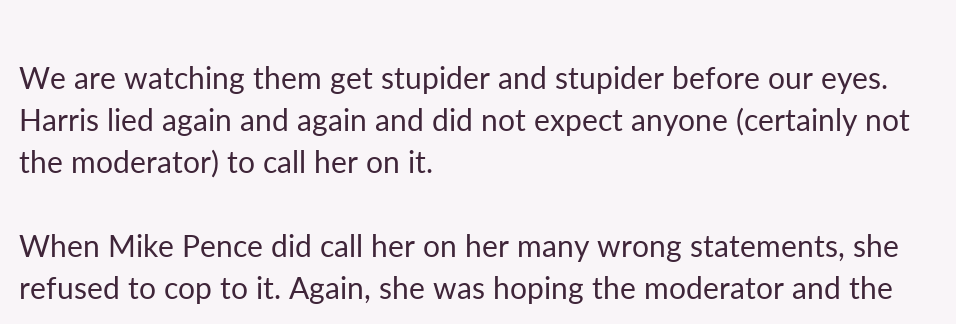We are watching them get stupider and stupider before our eyes. Harris lied again and again and did not expect anyone (certainly not the moderator) to call her on it.

When Mike Pence did call her on her many wrong statements, she refused to cop to it. Again, she was hoping the moderator and the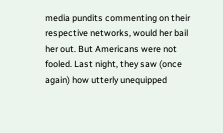media pundits commenting on their respective networks, would her bail her out. But Americans were not fooled. Last night, they saw (once again) how utterly unequipped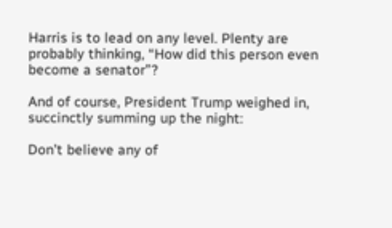Harris is to lead on any level. Plenty are probably thinking, “How did this person even become a senator”?

And of course, President Trump weighed in, succinctly summing up the night:

Don’t believe any of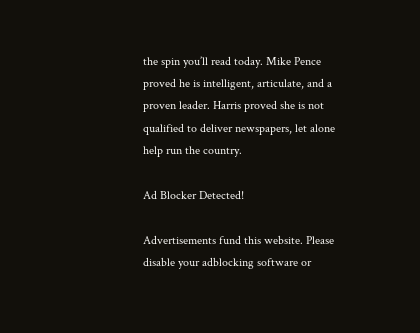the spin you’ll read today. Mike Pence proved he is intelligent, articulate, and a proven leader. Harris proved she is not qualified to deliver newspapers, let alone help run the country.

Ad Blocker Detected!

Advertisements fund this website. Please disable your adblocking software or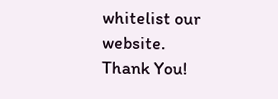whitelist our website.
Thank You!